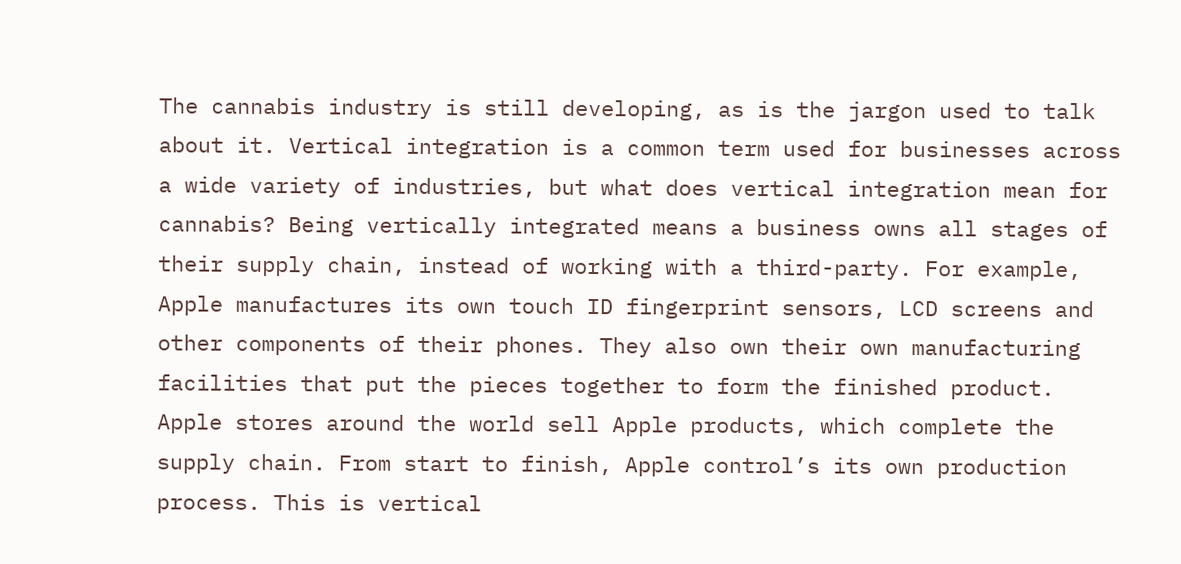The cannabis industry is still developing, as is the jargon used to talk about it. Vertical integration is a common term used for businesses across a wide variety of industries, but what does vertical integration mean for cannabis? Being vertically integrated means a business owns all stages of their supply chain, instead of working with a third-party. For example, Apple manufactures its own touch ID fingerprint sensors, LCD screens and other components of their phones. They also own their own manufacturing facilities that put the pieces together to form the finished product. Apple stores around the world sell Apple products, which complete the supply chain. From start to finish, Apple control’s its own production process. This is vertical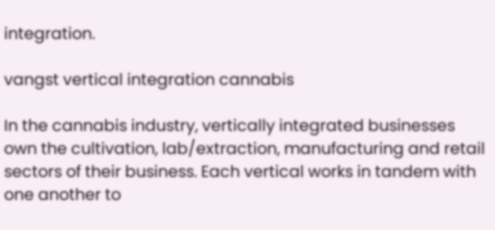integration.

vangst vertical integration cannabis

In the cannabis industry, vertically integrated businesses own the cultivation, lab/extraction, manufacturing and retail sectors of their business. Each vertical works in tandem with one another to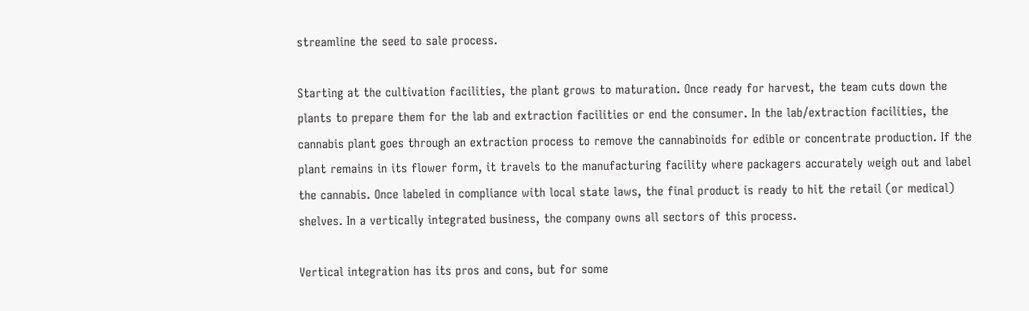streamline the seed to sale process.

Starting at the cultivation facilities, the plant grows to maturation. Once ready for harvest, the team cuts down the plants to prepare them for the lab and extraction facilities or end the consumer. In the lab/extraction facilities, the cannabis plant goes through an extraction process to remove the cannabinoids for edible or concentrate production. If the plant remains in its flower form, it travels to the manufacturing facility where packagers accurately weigh out and label the cannabis. Once labeled in compliance with local state laws, the final product is ready to hit the retail (or medical) shelves. In a vertically integrated business, the company owns all sectors of this process.

Vertical integration has its pros and cons, but for some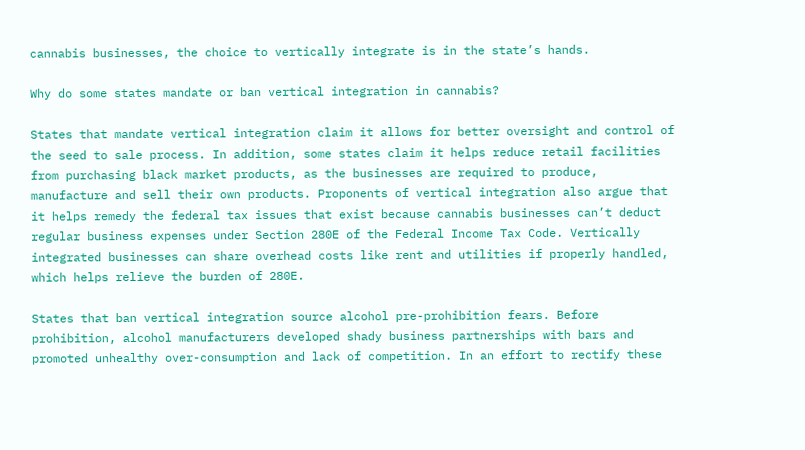cannabis businesses, the choice to vertically integrate is in the state’s hands.

Why do some states mandate or ban vertical integration in cannabis?

States that mandate vertical integration claim it allows for better oversight and control of the seed to sale process. In addition, some states claim it helps reduce retail facilities from purchasing black market products, as the businesses are required to produce, manufacture and sell their own products. Proponents of vertical integration also argue that it helps remedy the federal tax issues that exist because cannabis businesses can’t deduct regular business expenses under Section 280E of the Federal Income Tax Code. Vertically integrated businesses can share overhead costs like rent and utilities if properly handled, which helps relieve the burden of 280E.

States that ban vertical integration source alcohol pre-prohibition fears. Before prohibition, alcohol manufacturers developed shady business partnerships with bars and promoted unhealthy over-consumption and lack of competition. In an effort to rectify these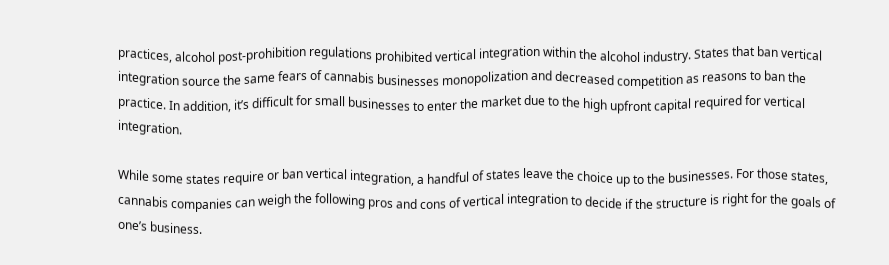practices, alcohol post-prohibition regulations prohibited vertical integration within the alcohol industry. States that ban vertical integration source the same fears of cannabis businesses monopolization and decreased competition as reasons to ban the practice. In addition, it’s difficult for small businesses to enter the market due to the high upfront capital required for vertical integration.

While some states require or ban vertical integration, a handful of states leave the choice up to the businesses. For those states, cannabis companies can weigh the following pros and cons of vertical integration to decide if the structure is right for the goals of one’s business.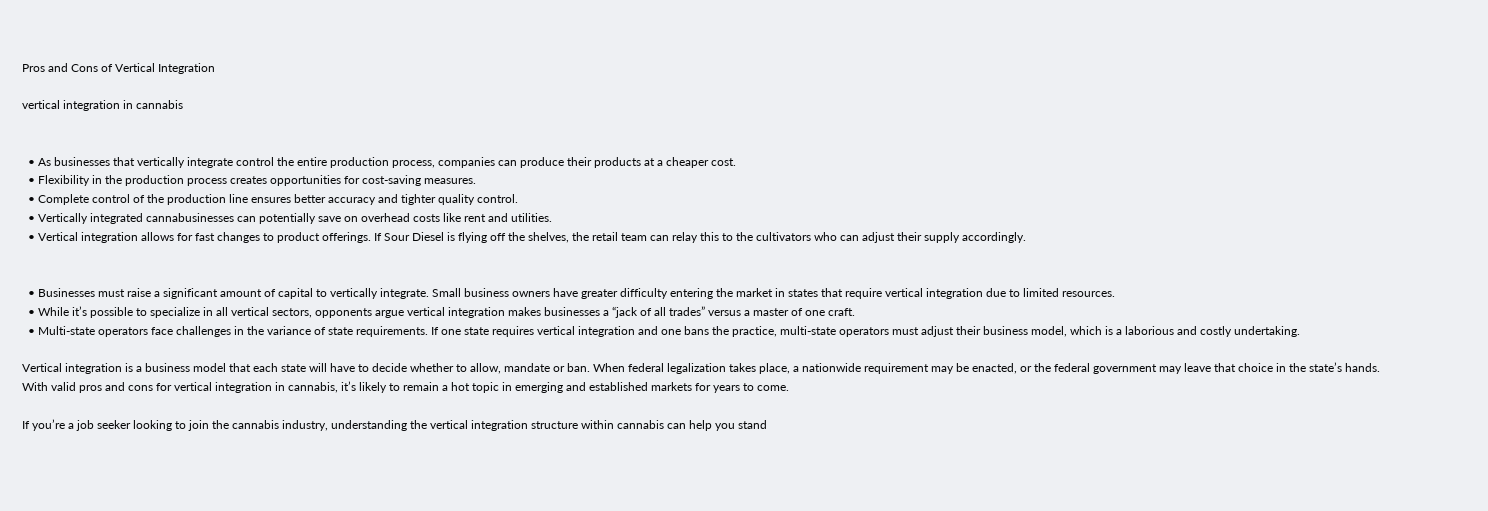Pros and Cons of Vertical Integration

vertical integration in cannabis


  • As businesses that vertically integrate control the entire production process, companies can produce their products at a cheaper cost.
  • Flexibility in the production process creates opportunities for cost-saving measures.
  • Complete control of the production line ensures better accuracy and tighter quality control.
  • Vertically integrated cannabusinesses can potentially save on overhead costs like rent and utilities.
  • Vertical integration allows for fast changes to product offerings. If Sour Diesel is flying off the shelves, the retail team can relay this to the cultivators who can adjust their supply accordingly.


  • Businesses must raise a significant amount of capital to vertically integrate. Small business owners have greater difficulty entering the market in states that require vertical integration due to limited resources.
  • While it’s possible to specialize in all vertical sectors, opponents argue vertical integration makes businesses a “jack of all trades” versus a master of one craft.
  • Multi-state operators face challenges in the variance of state requirements. If one state requires vertical integration and one bans the practice, multi-state operators must adjust their business model, which is a laborious and costly undertaking.

Vertical integration is a business model that each state will have to decide whether to allow, mandate or ban. When federal legalization takes place, a nationwide requirement may be enacted, or the federal government may leave that choice in the state’s hands. With valid pros and cons for vertical integration in cannabis, it’s likely to remain a hot topic in emerging and established markets for years to come.

If you’re a job seeker looking to join the cannabis industry, understanding the vertical integration structure within cannabis can help you stand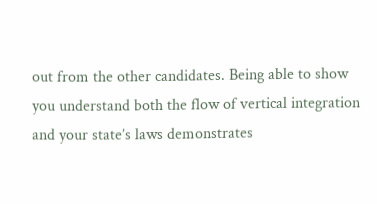out from the other candidates. Being able to show you understand both the flow of vertical integration and your state’s laws demonstrates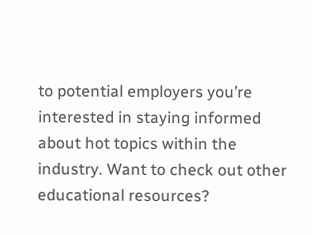to potential employers you’re interested in staying informed about hot topics within the industry. Want to check out other educational resources?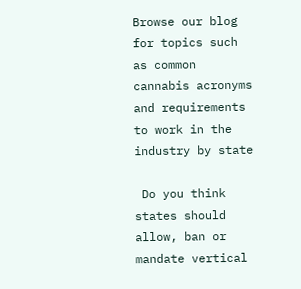Browse our blog for topics such as common cannabis acronyms and requirements to work in the industry by state

 Do you think states should allow, ban or mandate vertical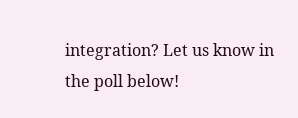integration? Let us know in the poll below!